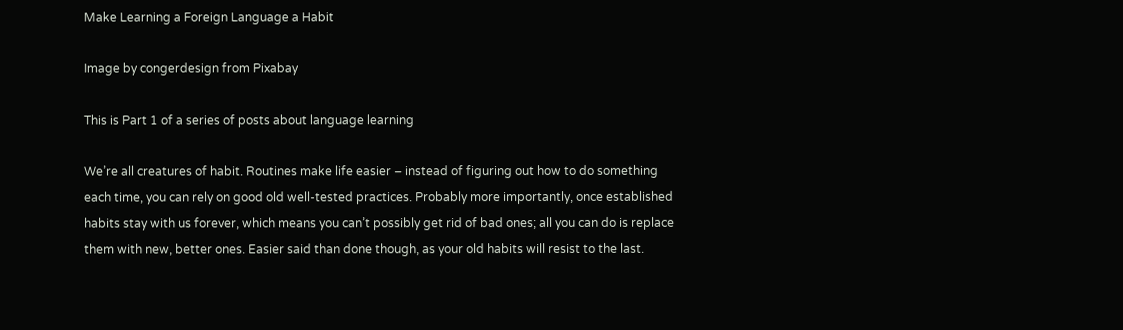Make Learning a Foreign Language a Habit

Image by congerdesign from Pixabay

This is Part 1 of a series of posts about language learning

We’re all creatures of habit. Routines make life easier – instead of figuring out how to do something each time, you can rely on good old well-tested practices. Probably more importantly, once established habits stay with us forever, which means you can’t possibly get rid of bad ones; all you can do is replace them with new, better ones. Easier said than done though, as your old habits will resist to the last.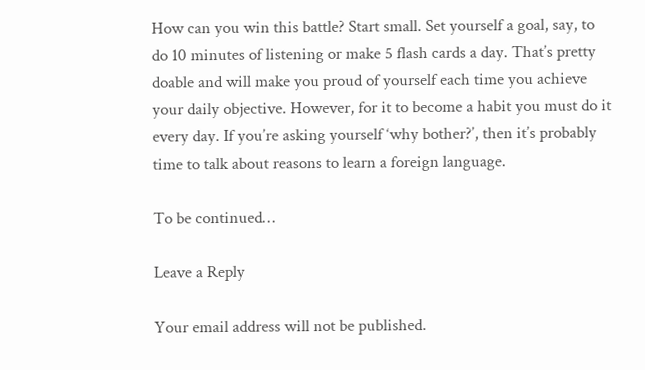How can you win this battle? Start small. Set yourself a goal, say, to do 10 minutes of listening or make 5 flash cards a day. That’s pretty doable and will make you proud of yourself each time you achieve your daily objective. However, for it to become a habit you must do it every day. If you’re asking yourself ‘why bother?’, then it’s probably time to talk about reasons to learn a foreign language.

To be continued…

Leave a Reply

Your email address will not be published.